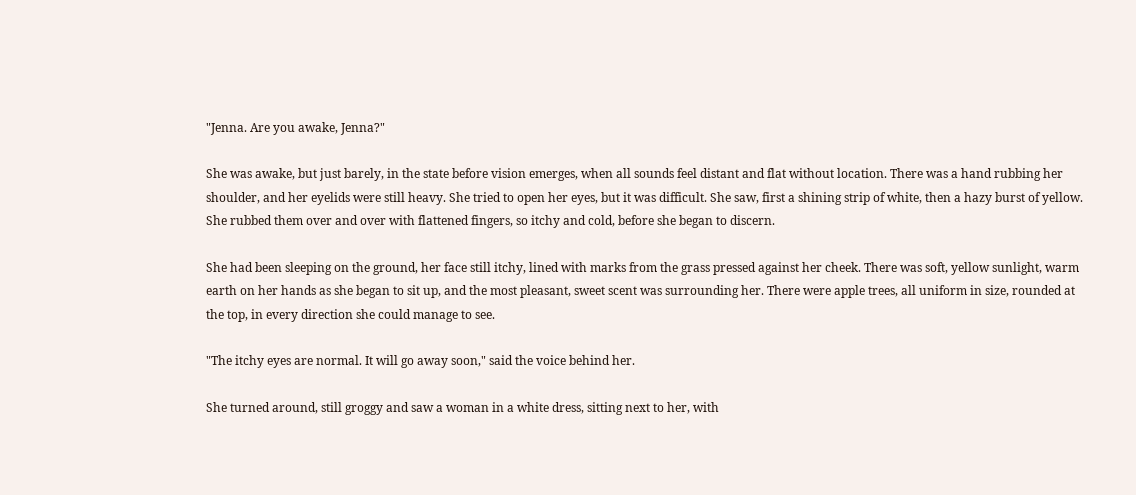"Jenna. Are you awake, Jenna?"

She was awake, but just barely, in the state before vision emerges, when all sounds feel distant and flat without location. There was a hand rubbing her shoulder, and her eyelids were still heavy. She tried to open her eyes, but it was difficult. She saw, first a shining strip of white, then a hazy burst of yellow. She rubbed them over and over with flattened fingers, so itchy and cold, before she began to discern.

She had been sleeping on the ground, her face still itchy, lined with marks from the grass pressed against her cheek. There was soft, yellow sunlight, warm earth on her hands as she began to sit up, and the most pleasant, sweet scent was surrounding her. There were apple trees, all uniform in size, rounded at the top, in every direction she could manage to see.

"The itchy eyes are normal. It will go away soon," said the voice behind her.

She turned around, still groggy and saw a woman in a white dress, sitting next to her, with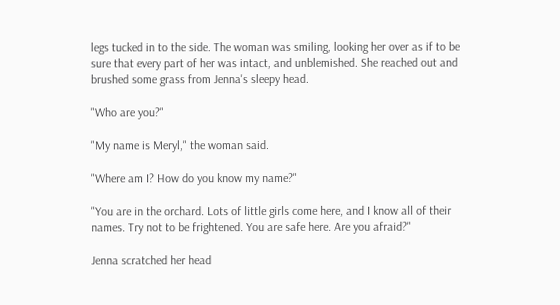legs tucked in to the side. The woman was smiling, looking her over as if to be sure that every part of her was intact, and unblemished. She reached out and brushed some grass from Jenna's sleepy head.

"Who are you?"

"My name is Meryl," the woman said.

"Where am I? How do you know my name?"

"You are in the orchard. Lots of little girls come here, and I know all of their names. Try not to be frightened. You are safe here. Are you afraid?"

Jenna scratched her head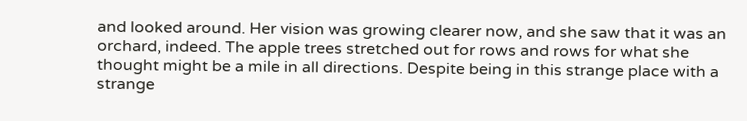and looked around. Her vision was growing clearer now, and she saw that it was an orchard, indeed. The apple trees stretched out for rows and rows for what she thought might be a mile in all directions. Despite being in this strange place with a strange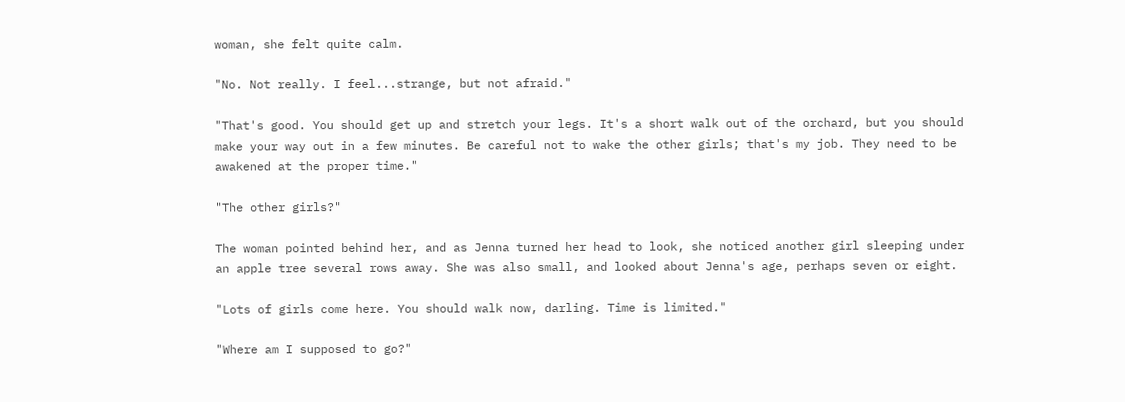woman, she felt quite calm.

"No. Not really. I feel...strange, but not afraid."

"That's good. You should get up and stretch your legs. It's a short walk out of the orchard, but you should make your way out in a few minutes. Be careful not to wake the other girls; that's my job. They need to be awakened at the proper time."

"The other girls?"

The woman pointed behind her, and as Jenna turned her head to look, she noticed another girl sleeping under an apple tree several rows away. She was also small, and looked about Jenna's age, perhaps seven or eight.

"Lots of girls come here. You should walk now, darling. Time is limited."

"Where am I supposed to go?"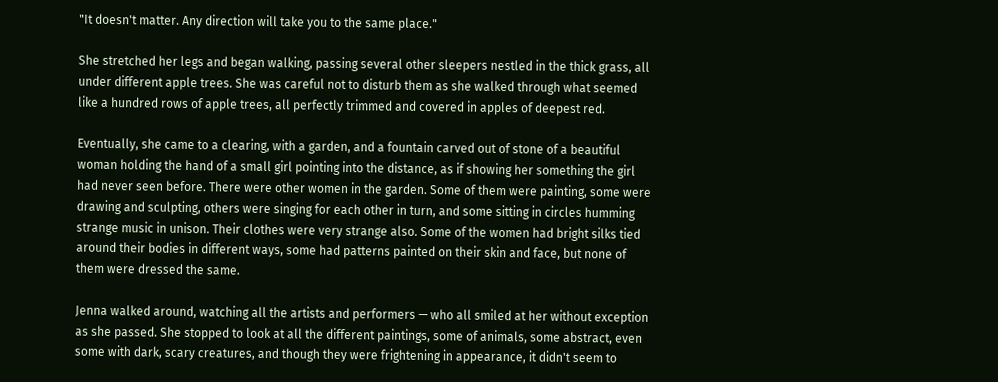"It doesn't matter. Any direction will take you to the same place."

She stretched her legs and began walking, passing several other sleepers nestled in the thick grass, all under different apple trees. She was careful not to disturb them as she walked through what seemed like a hundred rows of apple trees, all perfectly trimmed and covered in apples of deepest red.

Eventually, she came to a clearing, with a garden, and a fountain carved out of stone of a beautiful woman holding the hand of a small girl pointing into the distance, as if showing her something the girl had never seen before. There were other women in the garden. Some of them were painting, some were drawing and sculpting, others were singing for each other in turn, and some sitting in circles humming strange music in unison. Their clothes were very strange also. Some of the women had bright silks tied around their bodies in different ways, some had patterns painted on their skin and face, but none of them were dressed the same.

Jenna walked around, watching all the artists and performers — who all smiled at her without exception as she passed. She stopped to look at all the different paintings, some of animals, some abstract, even some with dark, scary creatures, and though they were frightening in appearance, it didn't seem to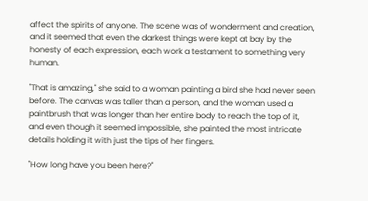affect the spirits of anyone. The scene was of wonderment and creation, and it seemed that even the darkest things were kept at bay by the honesty of each expression, each work a testament to something very human.

"That is amazing," she said to a woman painting a bird she had never seen before. The canvas was taller than a person, and the woman used a paintbrush that was longer than her entire body to reach the top of it, and even though it seemed impossible, she painted the most intricate details holding it with just the tips of her fingers.

"How long have you been here?"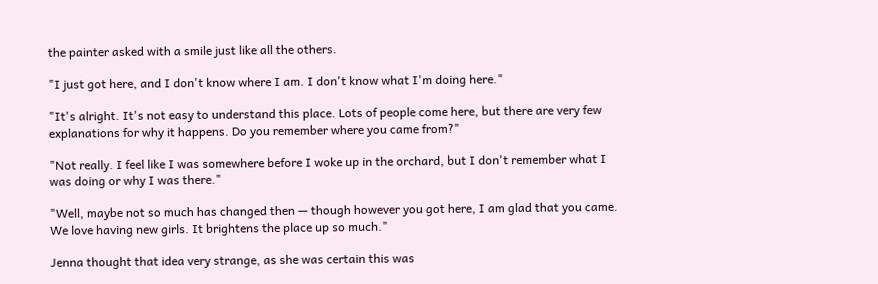the painter asked with a smile just like all the others.

"I just got here, and I don't know where I am. I don't know what I'm doing here."

"It's alright. It's not easy to understand this place. Lots of people come here, but there are very few explanations for why it happens. Do you remember where you came from?"

"Not really. I feel like I was somewhere before I woke up in the orchard, but I don't remember what I was doing or why I was there."

"Well, maybe not so much has changed then — though however you got here, I am glad that you came. We love having new girls. It brightens the place up so much."

Jenna thought that idea very strange, as she was certain this was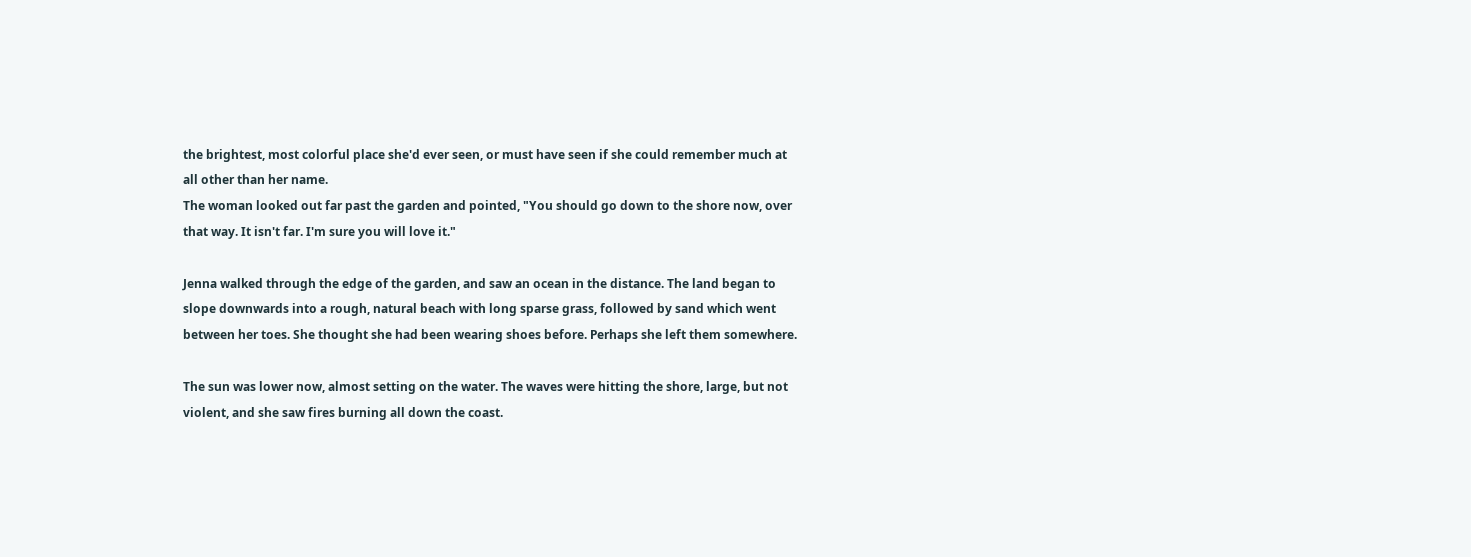the brightest, most colorful place she'd ever seen, or must have seen if she could remember much at all other than her name.
The woman looked out far past the garden and pointed, "You should go down to the shore now, over that way. It isn't far. I'm sure you will love it."

Jenna walked through the edge of the garden, and saw an ocean in the distance. The land began to slope downwards into a rough, natural beach with long sparse grass, followed by sand which went between her toes. She thought she had been wearing shoes before. Perhaps she left them somewhere.

The sun was lower now, almost setting on the water. The waves were hitting the shore, large, but not violent, and she saw fires burning all down the coast.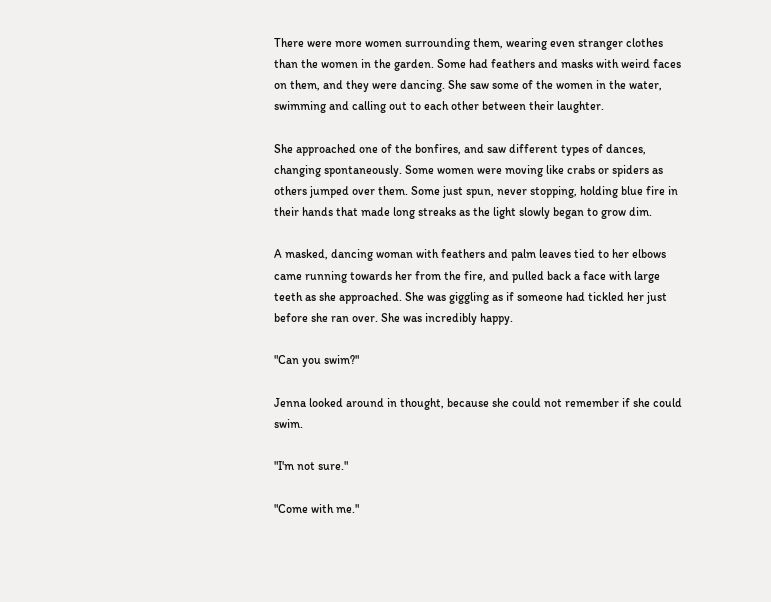There were more women surrounding them, wearing even stranger clothes than the women in the garden. Some had feathers and masks with weird faces on them, and they were dancing. She saw some of the women in the water, swimming and calling out to each other between their laughter.

She approached one of the bonfires, and saw different types of dances, changing spontaneously. Some women were moving like crabs or spiders as others jumped over them. Some just spun, never stopping, holding blue fire in their hands that made long streaks as the light slowly began to grow dim.

A masked, dancing woman with feathers and palm leaves tied to her elbows came running towards her from the fire, and pulled back a face with large teeth as she approached. She was giggling as if someone had tickled her just before she ran over. She was incredibly happy.

"Can you swim?"

Jenna looked around in thought, because she could not remember if she could swim.

"I'm not sure."

"Come with me."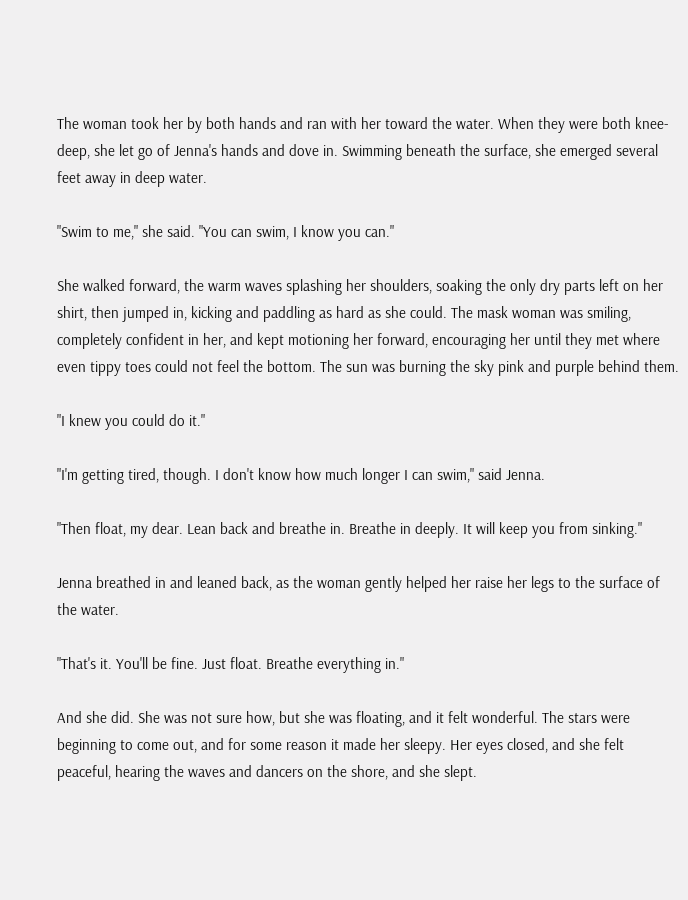The woman took her by both hands and ran with her toward the water. When they were both knee-deep, she let go of Jenna's hands and dove in. Swimming beneath the surface, she emerged several feet away in deep water.

"Swim to me," she said. "You can swim, I know you can."

She walked forward, the warm waves splashing her shoulders, soaking the only dry parts left on her shirt, then jumped in, kicking and paddling as hard as she could. The mask woman was smiling, completely confident in her, and kept motioning her forward, encouraging her until they met where even tippy toes could not feel the bottom. The sun was burning the sky pink and purple behind them.

"I knew you could do it."

"I'm getting tired, though. I don't know how much longer I can swim," said Jenna.

"Then float, my dear. Lean back and breathe in. Breathe in deeply. It will keep you from sinking."

Jenna breathed in and leaned back, as the woman gently helped her raise her legs to the surface of the water.

"That's it. You'll be fine. Just float. Breathe everything in."

And she did. She was not sure how, but she was floating, and it felt wonderful. The stars were beginning to come out, and for some reason it made her sleepy. Her eyes closed, and she felt peaceful, hearing the waves and dancers on the shore, and she slept.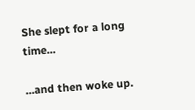She slept for a long time...

...and then woke up.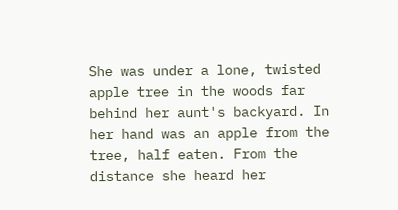She was under a lone, twisted apple tree in the woods far behind her aunt's backyard. In her hand was an apple from the tree, half eaten. From the distance she heard her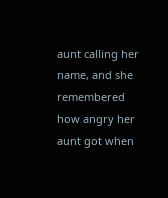aunt calling her name, and she remembered how angry her aunt got when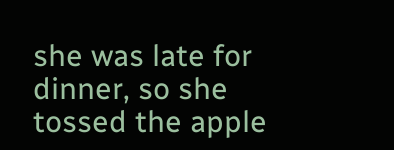she was late for dinner, so she tossed the apple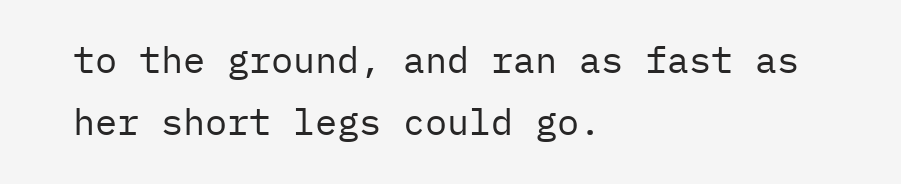to the ground, and ran as fast as her short legs could go.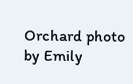Orchard photo by Emily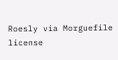Roesly via Morguefile license